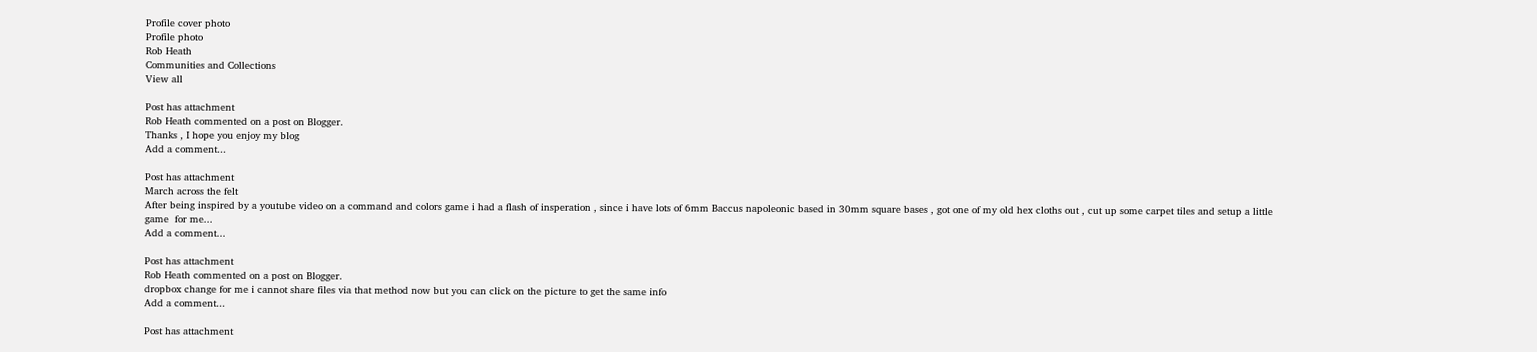Profile cover photo
Profile photo
Rob Heath
Communities and Collections
View all

Post has attachment
Rob Heath commented on a post on Blogger.
Thanks , I hope you enjoy my blog
Add a comment...

Post has attachment
March across the felt
After being inspired by a youtube video on a command and colors game i had a flash of insperation , since i have lots of 6mm Baccus napoleonic based in 30mm square bases , got one of my old hex cloths out , cut up some carpet tiles and setup a little game  for me...
Add a comment...

Post has attachment
Rob Heath commented on a post on Blogger.
dropbox change for me i cannot share files via that method now but you can click on the picture to get the same info
Add a comment...

Post has attachment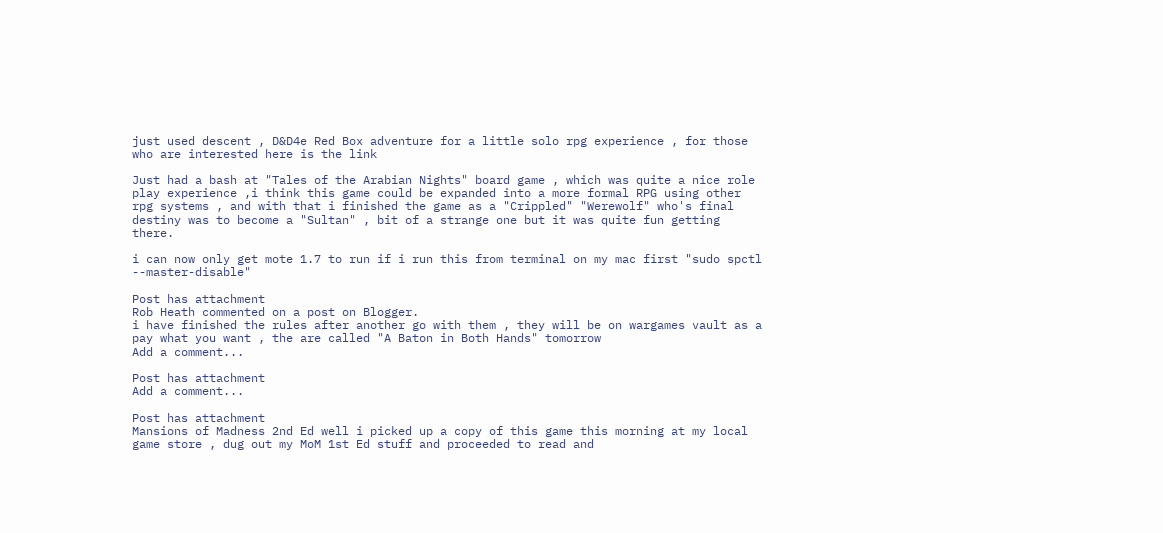just used descent , D&D4e Red Box adventure for a little solo rpg experience , for those who are interested here is the link

Just had a bash at "Tales of the Arabian Nights" board game , which was quite a nice role play experience ,i think this game could be expanded into a more formal RPG using other rpg systems , and with that i finished the game as a "Crippled" "Werewolf" who's final destiny was to become a "Sultan" , bit of a strange one but it was quite fun getting there.

i can now only get mote 1.7 to run if i run this from terminal on my mac first "sudo spctl --master-disable"

Post has attachment
Rob Heath commented on a post on Blogger.
i have finished the rules after another go with them , they will be on wargames vault as a pay what you want , the are called "A Baton in Both Hands" tomorrow
Add a comment...

Post has attachment
Add a comment...

Post has attachment
Mansions of Madness 2nd Ed well i picked up a copy of this game this morning at my local game store , dug out my MoM 1st Ed stuff and proceeded to read and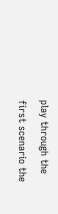play through the first scenario the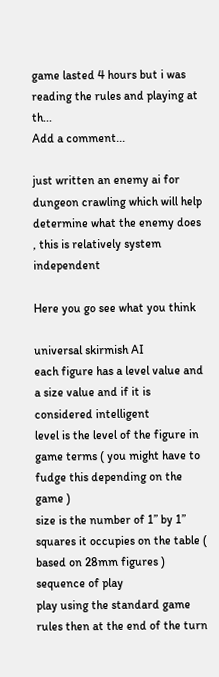game lasted 4 hours but i was reading the rules and playing at th...
Add a comment...

just written an enemy ai for dungeon crawling which will help determine what the enemy does , this is relatively system independent

Here you go see what you think

universal skirmish AI
each figure has a level value and a size value and if it is considered intelligent
level is the level of the figure in game terms ( you might have to fudge this depending on the game )
size is the number of 1” by 1” squares it occupies on the table ( based on 28mm figures )
sequence of play
play using the standard game rules then at the end of the turn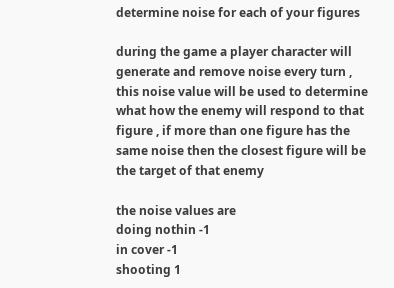determine noise for each of your figures

during the game a player character will generate and remove noise every turn , this noise value will be used to determine what how the enemy will respond to that figure , if more than one figure has the same noise then the closest figure will be the target of that enemy

the noise values are
doing nothin -1
in cover -1
shooting 1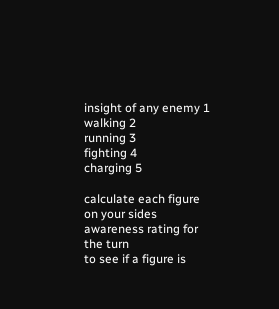insight of any enemy 1
walking 2
running 3
fighting 4
charging 5

calculate each figure on your sides awareness rating for the turn
to see if a figure is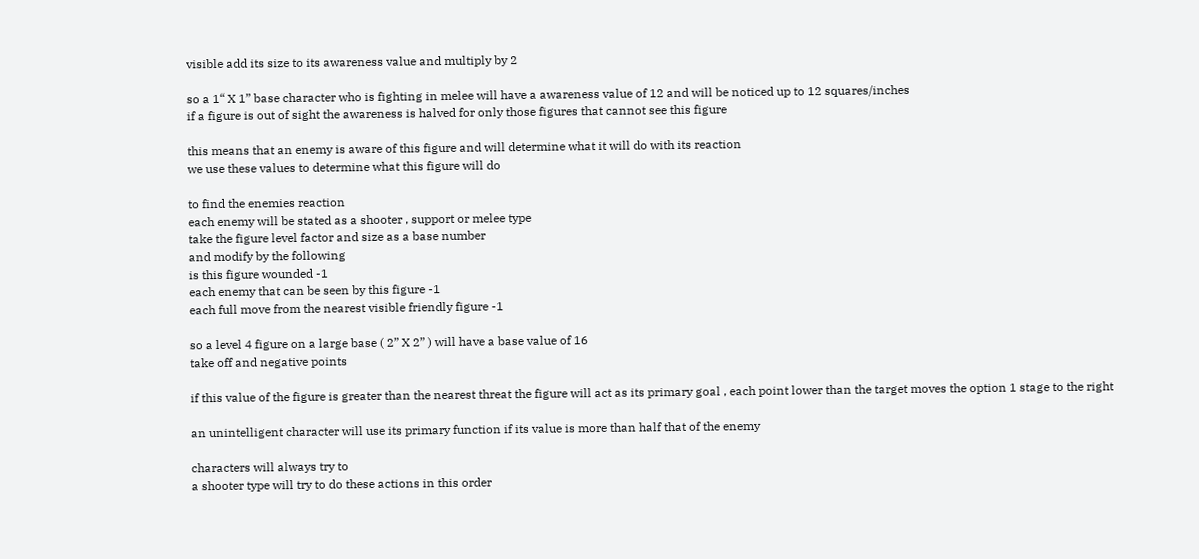visible add its size to its awareness value and multiply by 2

so a 1“ X 1” base character who is fighting in melee will have a awareness value of 12 and will be noticed up to 12 squares/inches
if a figure is out of sight the awareness is halved for only those figures that cannot see this figure

this means that an enemy is aware of this figure and will determine what it will do with its reaction
we use these values to determine what this figure will do

to find the enemies reaction
each enemy will be stated as a shooter , support or melee type
take the figure level factor and size as a base number
and modify by the following
is this figure wounded -1
each enemy that can be seen by this figure -1
each full move from the nearest visible friendly figure -1

so a level 4 figure on a large base ( 2” X 2” ) will have a base value of 16
take off and negative points

if this value of the figure is greater than the nearest threat the figure will act as its primary goal , each point lower than the target moves the option 1 stage to the right

an unintelligent character will use its primary function if its value is more than half that of the enemy

characters will always try to
a shooter type will try to do these actions in this order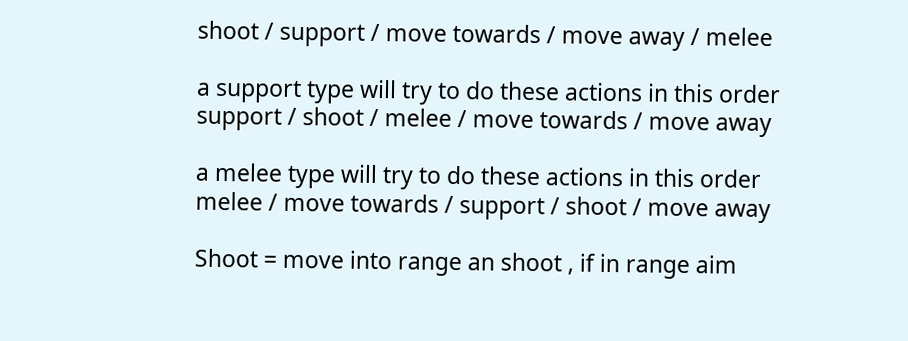shoot / support / move towards / move away / melee

a support type will try to do these actions in this order
support / shoot / melee / move towards / move away

a melee type will try to do these actions in this order
melee / move towards / support / shoot / move away

Shoot = move into range an shoot , if in range aim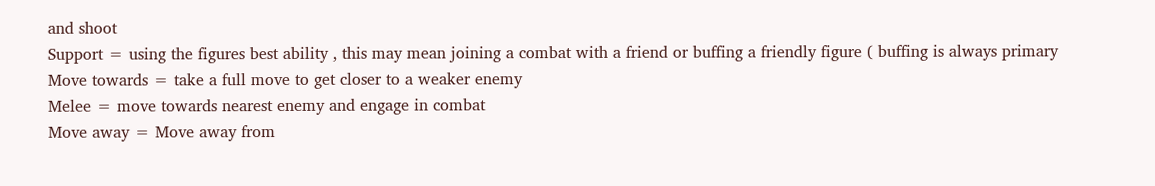and shoot
Support = using the figures best ability , this may mean joining a combat with a friend or buffing a friendly figure ( buffing is always primary
Move towards = take a full move to get closer to a weaker enemy
Melee = move towards nearest enemy and engage in combat
Move away = Move away from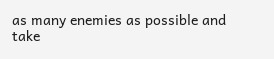as many enemies as possible and take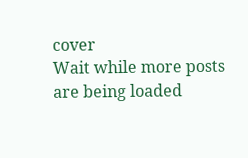cover
Wait while more posts are being loaded